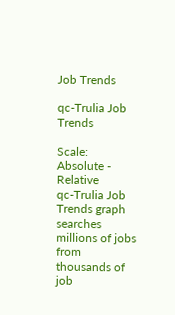Job Trends

qc-Trulia Job Trends

Scale: Absolute - Relative
qc-Trulia Job Trends graph searches millions of jobs from thousands of job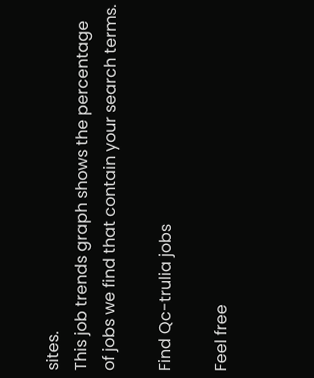sites.
This job trends graph shows the percentage of jobs we find that contain your search terms.

Find Qc-trulia jobs

Feel free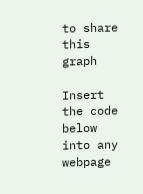to share this graph

Insert the code below into any webpage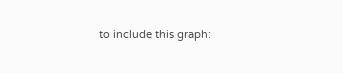to include this graph: